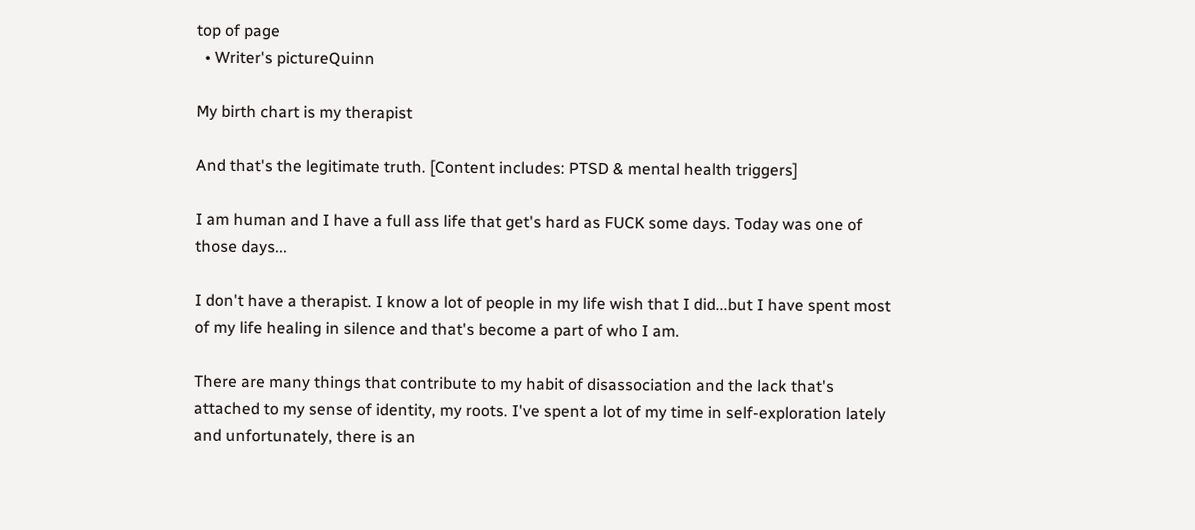top of page
  • Writer's pictureQuinn

My birth chart is my therapist

And that's the legitimate truth. [Content includes: PTSD & mental health triggers]

I am human and I have a full ass life that get's hard as FUCK some days. Today was one of those days...

I don't have a therapist. I know a lot of people in my life wish that I did...but I have spent most of my life healing in silence and that's become a part of who I am.

There are many things that contribute to my habit of disassociation and the lack that's attached to my sense of identity, my roots. I've spent a lot of my time in self-exploration lately and unfortunately, there is an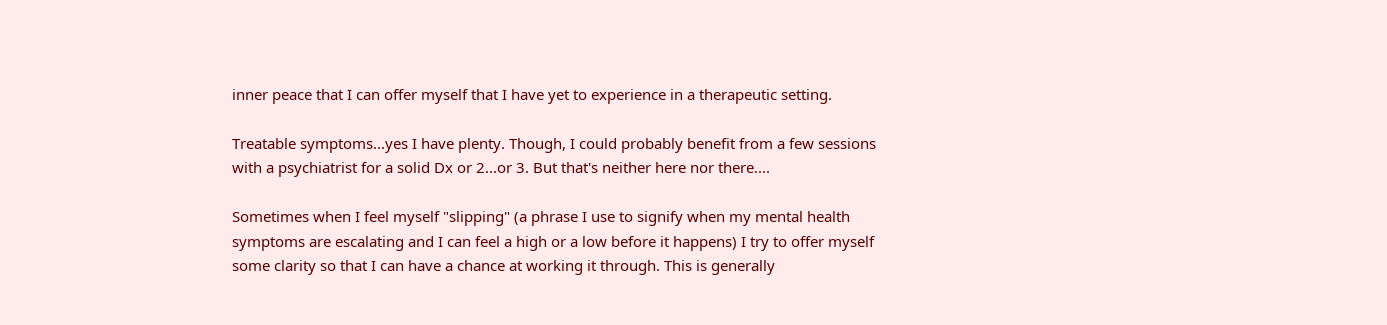inner peace that I can offer myself that I have yet to experience in a therapeutic setting.

Treatable symptoms...yes I have plenty. Though, I could probably benefit from a few sessions with a psychiatrist for a solid Dx or 2...or 3. But that's neither here nor there....

Sometimes when I feel myself "slipping" (a phrase I use to signify when my mental health symptoms are escalating and I can feel a high or a low before it happens) I try to offer myself some clarity so that I can have a chance at working it through. This is generally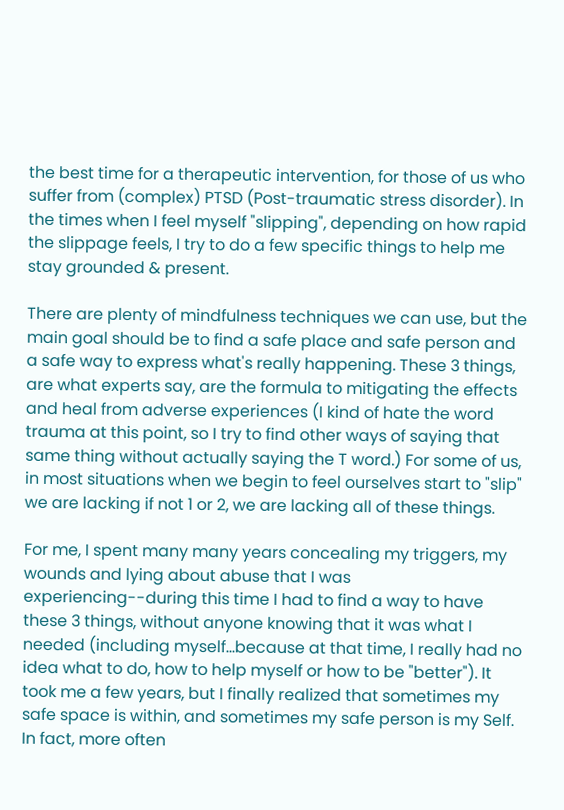the best time for a therapeutic intervention, for those of us who suffer from (complex) PTSD (Post-traumatic stress disorder). In the times when I feel myself "slipping", depending on how rapid the slippage feels, I try to do a few specific things to help me stay grounded & present.

There are plenty of mindfulness techniques we can use, but the main goal should be to find a safe place and safe person and a safe way to express what's really happening. These 3 things, are what experts say, are the formula to mitigating the effects and heal from adverse experiences (I kind of hate the word trauma at this point, so I try to find other ways of saying that same thing without actually saying the T word.) For some of us, in most situations when we begin to feel ourselves start to "slip" we are lacking if not 1 or 2, we are lacking all of these things.

For me, I spent many many years concealing my triggers, my wounds and lying about abuse that I was experiencing--during this time I had to find a way to have these 3 things, without anyone knowing that it was what I needed (including myself...because at that time, I really had no idea what to do, how to help myself or how to be "better"). It took me a few years, but I finally realized that sometimes my safe space is within, and sometimes my safe person is my Self. In fact, more often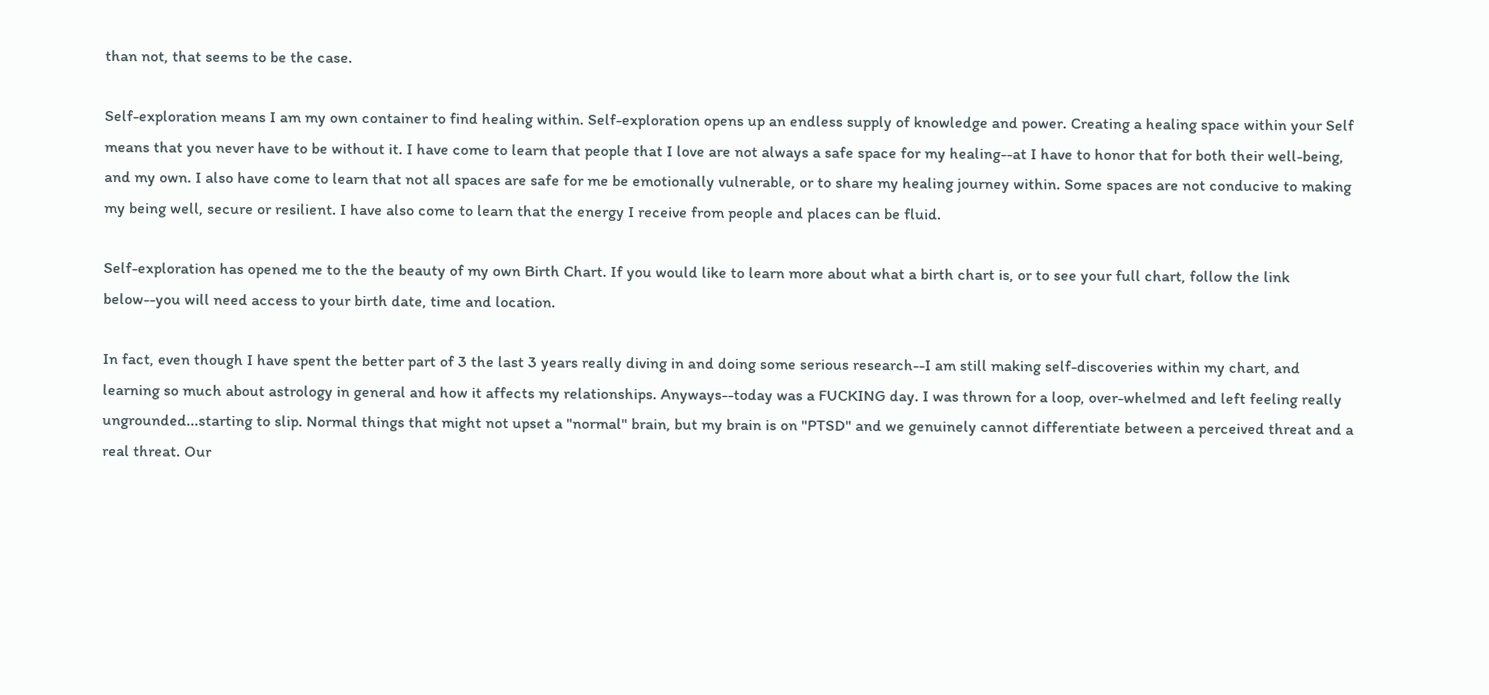than not, that seems to be the case.

Self-exploration means I am my own container to find healing within. Self-exploration opens up an endless supply of knowledge and power. Creating a healing space within your Self means that you never have to be without it. I have come to learn that people that I love are not always a safe space for my healing--at I have to honor that for both their well-being, and my own. I also have come to learn that not all spaces are safe for me be emotionally vulnerable, or to share my healing journey within. Some spaces are not conducive to making my being well, secure or resilient. I have also come to learn that the energy I receive from people and places can be fluid.

Self-exploration has opened me to the the beauty of my own Birth Chart. If you would like to learn more about what a birth chart is, or to see your full chart, follow the link below--you will need access to your birth date, time and location.

In fact, even though I have spent the better part of 3 the last 3 years really diving in and doing some serious research--I am still making self-discoveries within my chart, and learning so much about astrology in general and how it affects my relationships. Anyways--today was a FUCKING day. I was thrown for a loop, over-whelmed and left feeling really ungrounded...starting to slip. Normal things that might not upset a "normal" brain, but my brain is on "PTSD" and we genuinely cannot differentiate between a perceived threat and a real threat. Our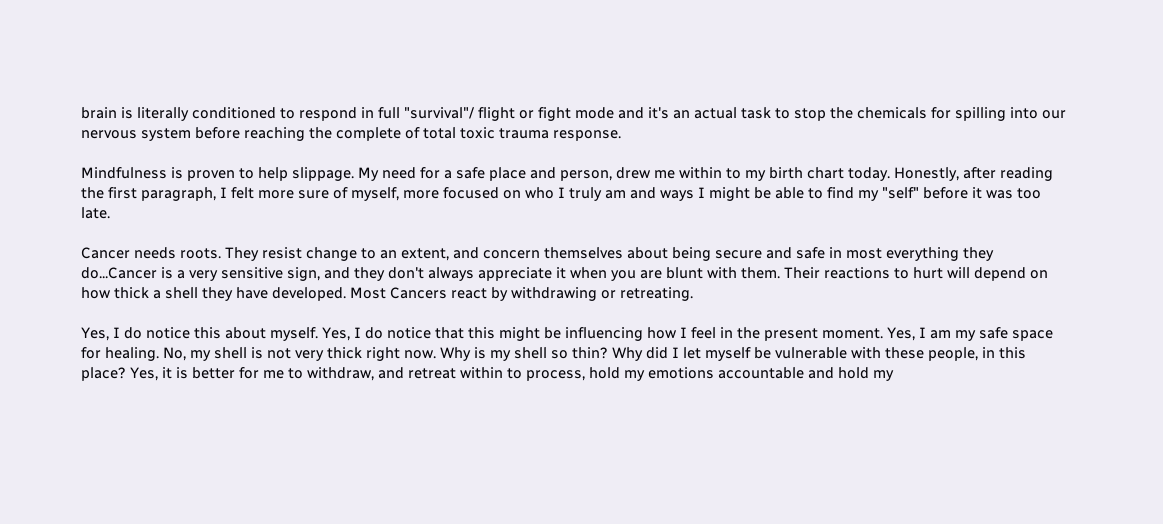brain is literally conditioned to respond in full "survival"/ flight or fight mode and it's an actual task to stop the chemicals for spilling into our nervous system before reaching the complete of total toxic trauma response.

Mindfulness is proven to help slippage. My need for a safe place and person, drew me within to my birth chart today. Honestly, after reading the first paragraph, I felt more sure of myself, more focused on who I truly am and ways I might be able to find my "self" before it was too late.

Cancer needs roots. They resist change to an extent, and concern themselves about being secure and safe in most everything they do...Cancer is a very sensitive sign, and they don't always appreciate it when you are blunt with them. Their reactions to hurt will depend on how thick a shell they have developed. Most Cancers react by withdrawing or retreating.

Yes, I do notice this about myself. Yes, I do notice that this might be influencing how I feel in the present moment. Yes, I am my safe space for healing. No, my shell is not very thick right now. Why is my shell so thin? Why did I let myself be vulnerable with these people, in this place? Yes, it is better for me to withdraw, and retreat within to process, hold my emotions accountable and hold my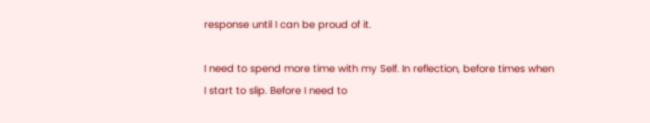response until I can be proud of it.

I need to spend more time with my Self. In reflection, before times when I start to slip. Before I need to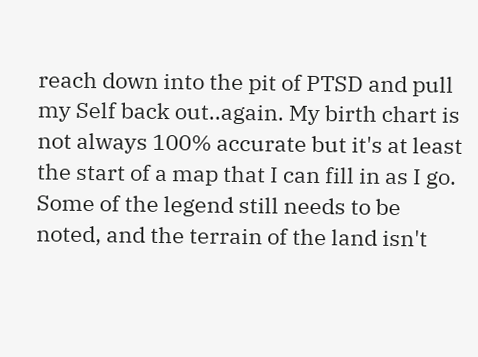reach down into the pit of PTSD and pull my Self back out..again. My birth chart is not always 100% accurate but it's at least the start of a map that I can fill in as I go. Some of the legend still needs to be noted, and the terrain of the land isn't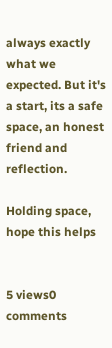always exactly what we expected. But it's a start, its a safe space, an honest friend and reflection.

Holding space, hope this helps


5 views0 comments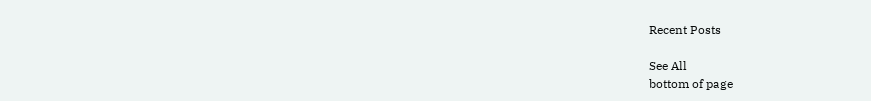Recent Posts

See All
bottom of page